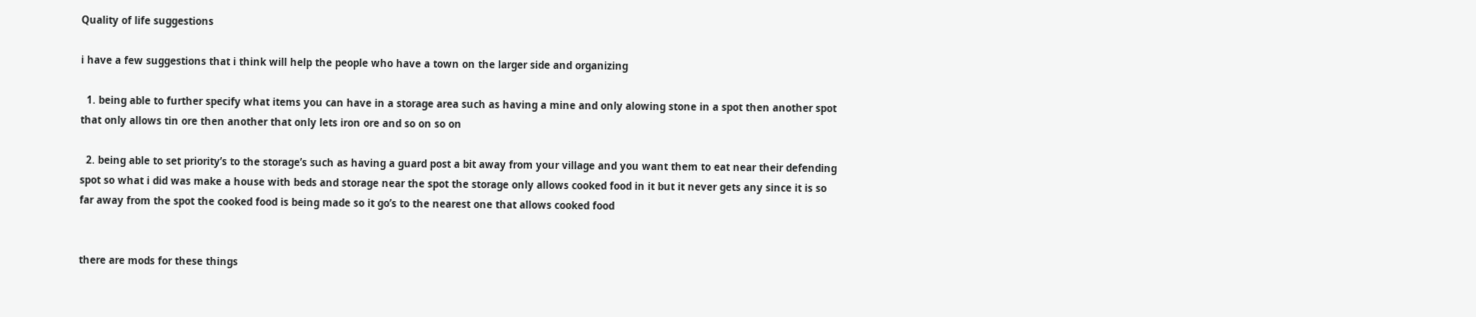Quality of life suggestions

i have a few suggestions that i think will help the people who have a town on the larger side and organizing

  1. being able to further specify what items you can have in a storage area such as having a mine and only alowing stone in a spot then another spot that only allows tin ore then another that only lets iron ore and so on so on

  2. being able to set priority’s to the storage’s such as having a guard post a bit away from your village and you want them to eat near their defending spot so what i did was make a house with beds and storage near the spot the storage only allows cooked food in it but it never gets any since it is so far away from the spot the cooked food is being made so it go’s to the nearest one that allows cooked food


there are mods for these things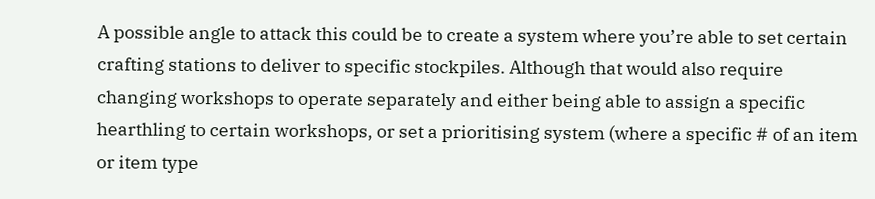A possible angle to attack this could be to create a system where you’re able to set certain crafting stations to deliver to specific stockpiles. Although that would also require changing workshops to operate separately and either being able to assign a specific hearthling to certain workshops, or set a prioritising system (where a specific # of an item or item type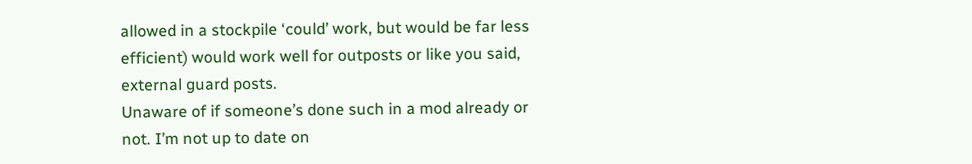allowed in a stockpile ‘could’ work, but would be far less efficient) would work well for outposts or like you said, external guard posts.
Unaware of if someone’s done such in a mod already or not. I’m not up to date on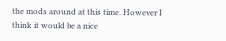the mods around at this time. However I think it would be a nice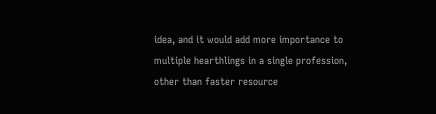idea, and it would add more importance to multiple hearthlings in a single profession, other than faster resource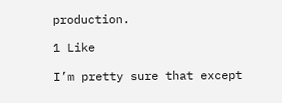production.

1 Like

I’m pretty sure that except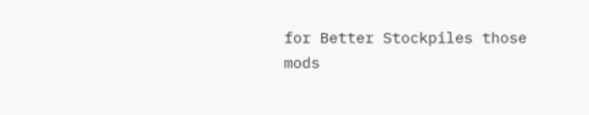for Better Stockpiles those mods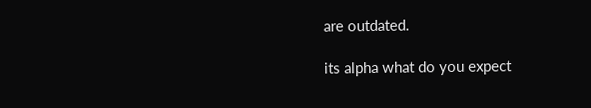are outdated.

its alpha what do you expect